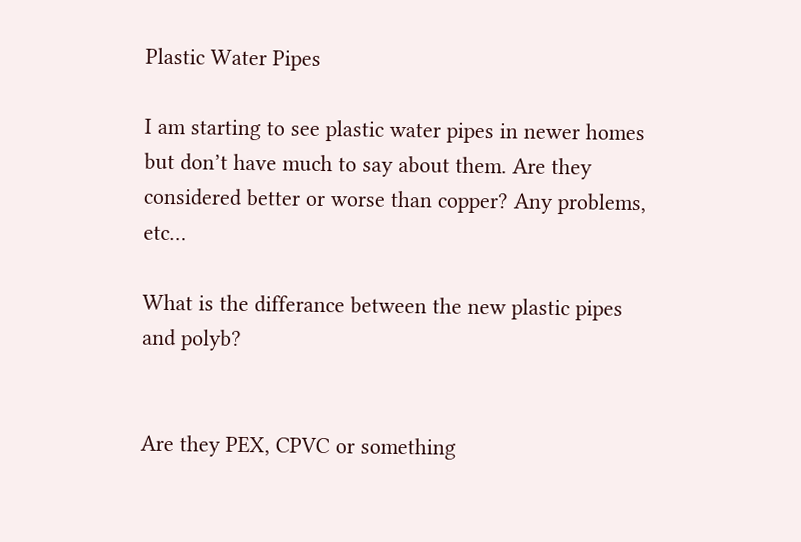Plastic Water Pipes

I am starting to see plastic water pipes in newer homes but don’t have much to say about them. Are they considered better or worse than copper? Any problems, etc…

What is the differance between the new plastic pipes and polyb?


Are they PEX, CPVC or something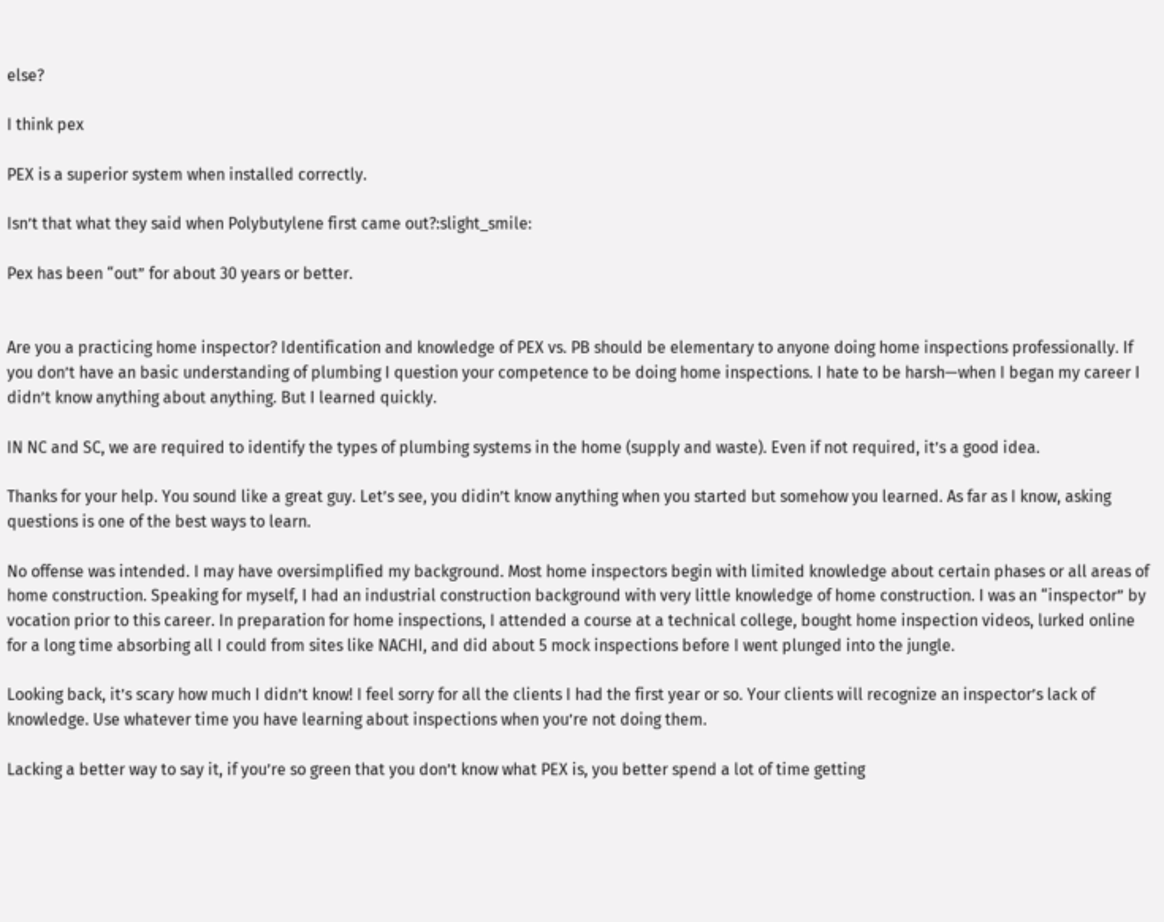else?

I think pex

PEX is a superior system when installed correctly.

Isn’t that what they said when Polybutylene first came out?:slight_smile:

Pex has been “out” for about 30 years or better.


Are you a practicing home inspector? Identification and knowledge of PEX vs. PB should be elementary to anyone doing home inspections professionally. If you don’t have an basic understanding of plumbing I question your competence to be doing home inspections. I hate to be harsh—when I began my career I didn’t know anything about anything. But I learned quickly.

IN NC and SC, we are required to identify the types of plumbing systems in the home (supply and waste). Even if not required, it’s a good idea.

Thanks for your help. You sound like a great guy. Let’s see, you didin’t know anything when you started but somehow you learned. As far as I know, asking questions is one of the best ways to learn.

No offense was intended. I may have oversimplified my background. Most home inspectors begin with limited knowledge about certain phases or all areas of home construction. Speaking for myself, I had an industrial construction background with very little knowledge of home construction. I was an “inspector” by vocation prior to this career. In preparation for home inspections, I attended a course at a technical college, bought home inspection videos, lurked online for a long time absorbing all I could from sites like NACHI, and did about 5 mock inspections before I went plunged into the jungle.

Looking back, it’s scary how much I didn’t know! I feel sorry for all the clients I had the first year or so. Your clients will recognize an inspector’s lack of knowledge. Use whatever time you have learning about inspections when you’re not doing them.

Lacking a better way to say it, if you’re so green that you don’t know what PEX is, you better spend a lot of time getting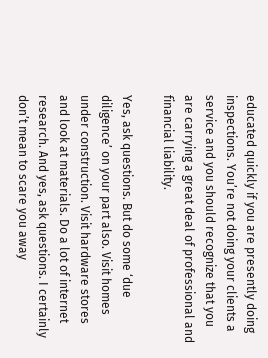educated quickly if you are presently doing inspections. You’re not doing your clients a service and you should recognize that you are carrying a great deal of professional and financial liability.

Yes, ask questions. But do some ‘due diligence’ on your part also. Visit homes under construction. Visit hardware stores and look at materials. Do a lot of internet research. And yes, ask questions. I certainly don’t mean to scare you away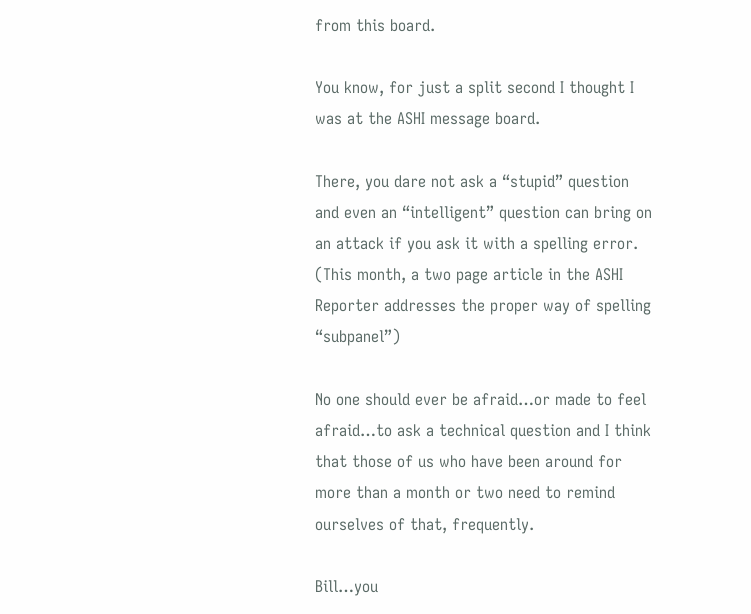from this board.

You know, for just a split second I thought I was at the ASHI message board.

There, you dare not ask a “stupid” question and even an “intelligent” question can bring on an attack if you ask it with a spelling error. (This month, a two page article in the ASHI Reporter addresses the proper way of spelling “subpanel”)

No one should ever be afraid…or made to feel afraid…to ask a technical question and I think that those of us who have been around for more than a month or two need to remind ourselves of that, frequently.

Bill…you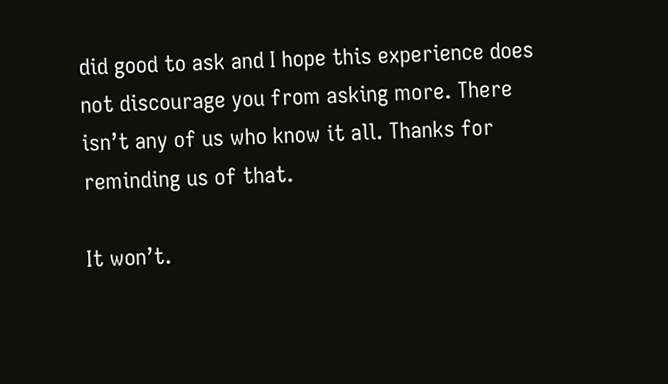did good to ask and I hope this experience does not discourage you from asking more. There isn’t any of us who know it all. Thanks for reminding us of that.

It won’t.